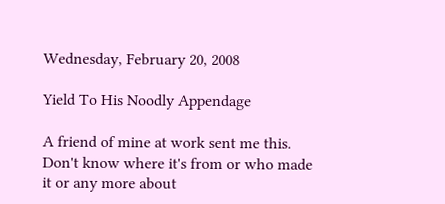Wednesday, February 20, 2008

Yield To His Noodly Appendage

A friend of mine at work sent me this. Don't know where it's from or who made it or any more about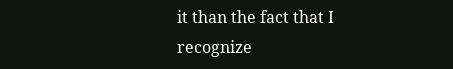it than the fact that I recognize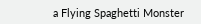a Flying Spaghetti Monster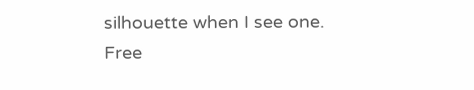silhouette when I see one.
Free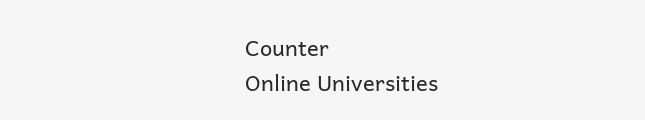Counter
Online Universities